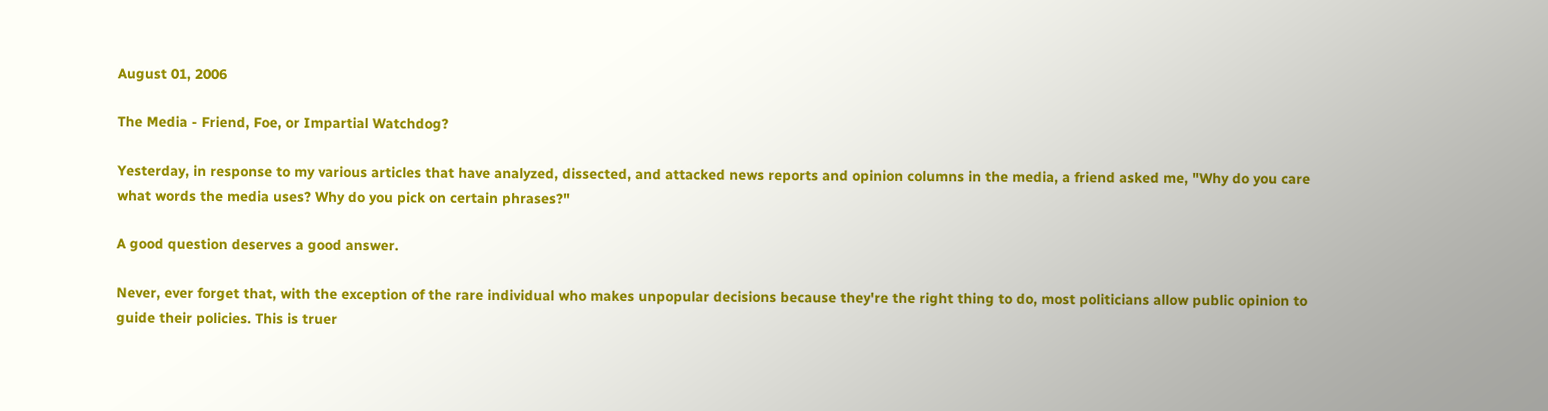August 01, 2006

The Media - Friend, Foe, or Impartial Watchdog?

Yesterday, in response to my various articles that have analyzed, dissected, and attacked news reports and opinion columns in the media, a friend asked me, "Why do you care what words the media uses? Why do you pick on certain phrases?"

A good question deserves a good answer.

Never, ever forget that, with the exception of the rare individual who makes unpopular decisions because they're the right thing to do, most politicians allow public opinion to guide their policies. This is truer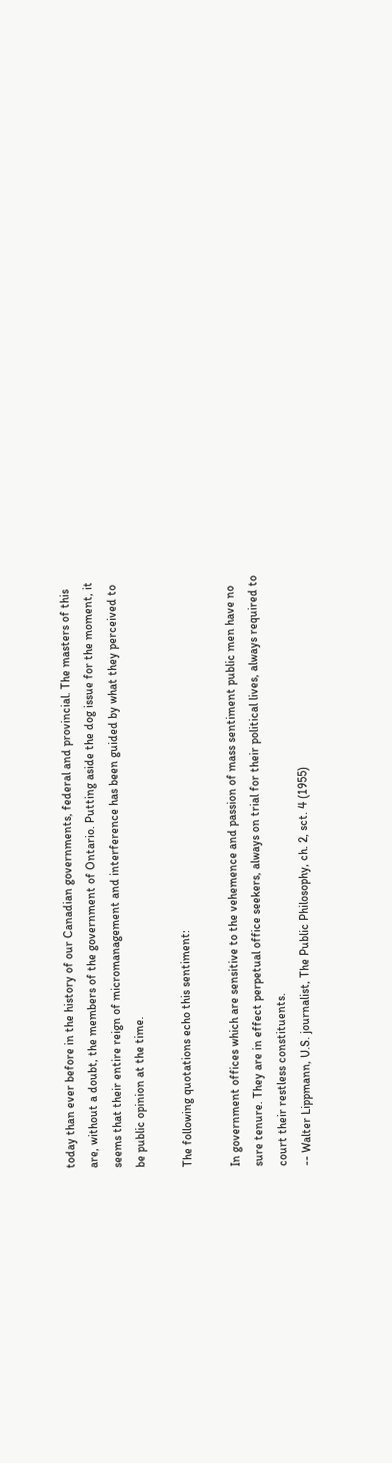today than ever before in the history of our Canadian governments, federal and provincial. The masters of this are, without a doubt, the members of the government of Ontario. Putting aside the dog issue for the moment, it seems that their entire reign of micromanagement and interference has been guided by what they perceived to be public opinion at the time.

The following quotations echo this sentiment:

In government offices which are sensitive to the vehemence and passion of mass sentiment public men have no sure tenure. They are in effect perpetual office seekers, always on trial for their political lives, always required to court their restless constituents.
-- Walter Lippmann, U.S. journalist, The Public Philosophy, ch. 2, sct. 4 (1955)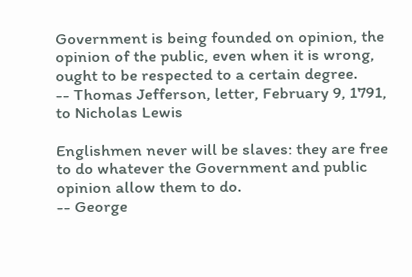Government is being founded on opinion, the opinion of the public, even when it is wrong, ought to be respected to a certain degree.
-- Thomas Jefferson, letter, February 9, 1791, to Nicholas Lewis

Englishmen never will be slaves: they are free to do whatever the Government and public opinion allow them to do.
-- George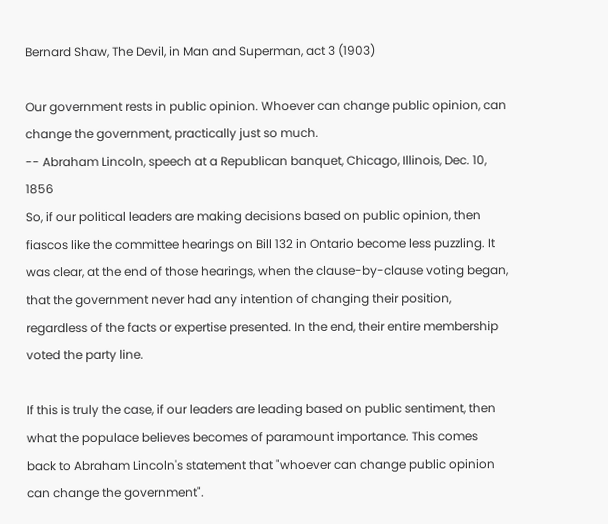Bernard Shaw, The Devil, in Man and Superman, act 3 (1903)

Our government rests in public opinion. Whoever can change public opinion, can change the government, practically just so much.
-- Abraham Lincoln, speech at a Republican banquet, Chicago, Illinois, Dec. 10, 1856
So, if our political leaders are making decisions based on public opinion, then fiascos like the committee hearings on Bill 132 in Ontario become less puzzling. It was clear, at the end of those hearings, when the clause-by-clause voting began, that the government never had any intention of changing their position, regardless of the facts or expertise presented. In the end, their entire membership voted the party line.

If this is truly the case, if our leaders are leading based on public sentiment, then what the populace believes becomes of paramount importance. This comes back to Abraham Lincoln's statement that "whoever can change public opinion can change the government".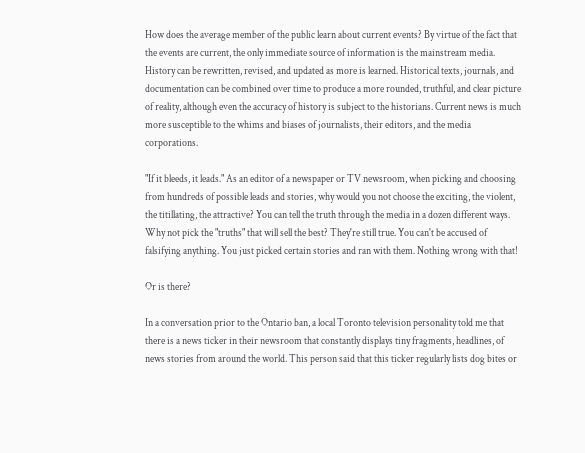How does the average member of the public learn about current events? By virtue of the fact that the events are current, the only immediate source of information is the mainstream media. History can be rewritten, revised, and updated as more is learned. Historical texts, journals, and documentation can be combined over time to produce a more rounded, truthful, and clear picture of reality, although even the accuracy of history is subject to the historians. Current news is much more susceptible to the whims and biases of journalists, their editors, and the media corporations.

"If it bleeds, it leads." As an editor of a newspaper or TV newsroom, when picking and choosing from hundreds of possible leads and stories, why would you not choose the exciting, the violent, the titillating, the attractive? You can tell the truth through the media in a dozen different ways. Why not pick the "truths" that will sell the best? They're still true. You can't be accused of falsifying anything. You just picked certain stories and ran with them. Nothing wrong with that!

Or is there?

In a conversation prior to the Ontario ban, a local Toronto television personality told me that there is a news ticker in their newsroom that constantly displays tiny fragments, headlines, of news stories from around the world. This person said that this ticker regularly lists dog bites or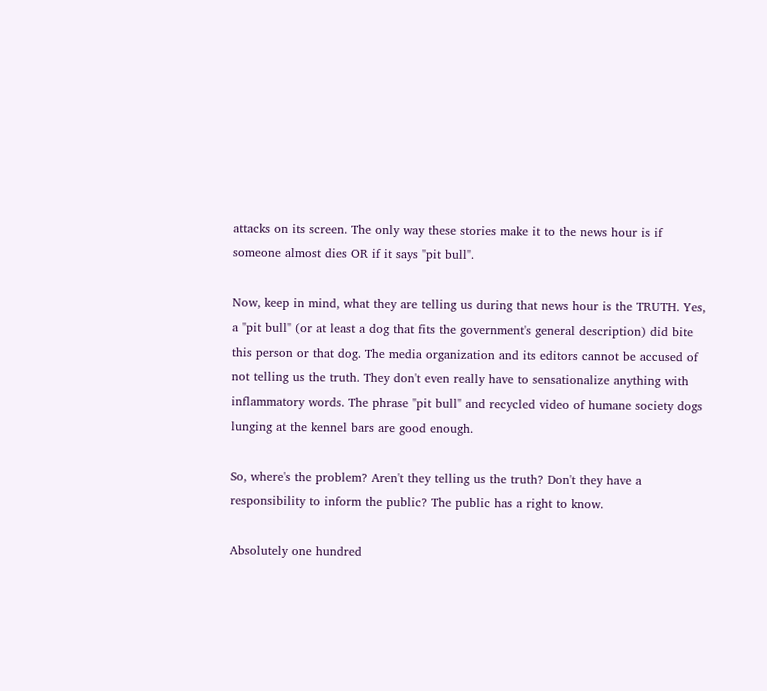attacks on its screen. The only way these stories make it to the news hour is if someone almost dies OR if it says "pit bull".

Now, keep in mind, what they are telling us during that news hour is the TRUTH. Yes, a "pit bull" (or at least a dog that fits the government's general description) did bite this person or that dog. The media organization and its editors cannot be accused of not telling us the truth. They don't even really have to sensationalize anything with inflammatory words. The phrase "pit bull" and recycled video of humane society dogs lunging at the kennel bars are good enough.

So, where's the problem? Aren't they telling us the truth? Don't they have a responsibility to inform the public? The public has a right to know.

Absolutely one hundred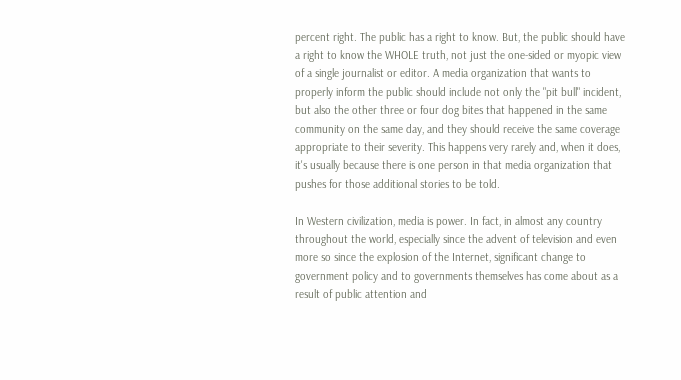percent right. The public has a right to know. But, the public should have a right to know the WHOLE truth, not just the one-sided or myopic view of a single journalist or editor. A media organization that wants to properly inform the public should include not only the "pit bull" incident, but also the other three or four dog bites that happened in the same community on the same day, and they should receive the same coverage appropriate to their severity. This happens very rarely and, when it does, it's usually because there is one person in that media organization that pushes for those additional stories to be told.

In Western civilization, media is power. In fact, in almost any country throughout the world, especially since the advent of television and even more so since the explosion of the Internet, significant change to government policy and to governments themselves has come about as a result of public attention and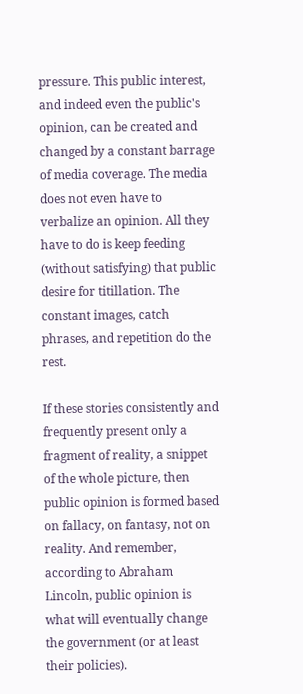pressure. This public interest, and indeed even the public's opinion, can be created and changed by a constant barrage of media coverage. The media does not even have to verbalize an opinion. All they have to do is keep feeding (without satisfying) that public desire for titillation. The constant images, catch phrases, and repetition do the rest.

If these stories consistently and frequently present only a fragment of reality, a snippet of the whole picture, then public opinion is formed based on fallacy, on fantasy, not on reality. And remember, according to Abraham Lincoln, public opinion is what will eventually change the government (or at least their policies).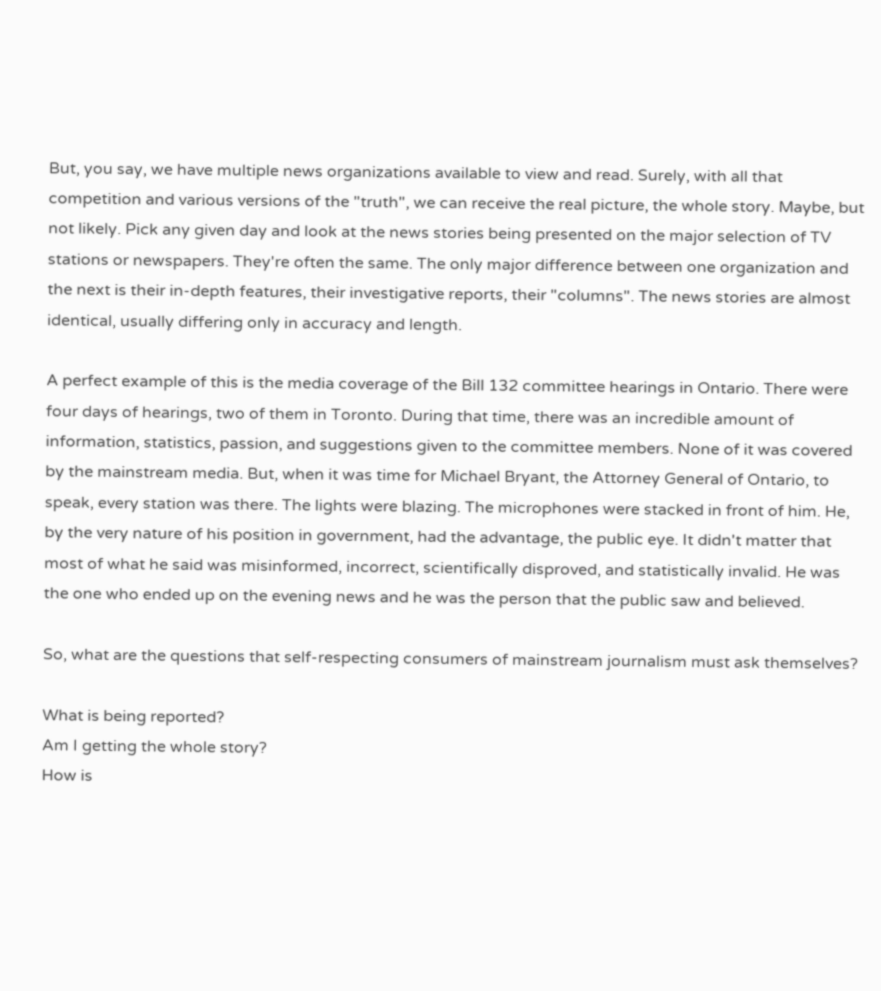But, you say, we have multiple news organizations available to view and read. Surely, with all that competition and various versions of the "truth", we can receive the real picture, the whole story. Maybe, but not likely. Pick any given day and look at the news stories being presented on the major selection of TV stations or newspapers. They're often the same. The only major difference between one organization and the next is their in-depth features, their investigative reports, their "columns". The news stories are almost identical, usually differing only in accuracy and length.

A perfect example of this is the media coverage of the Bill 132 committee hearings in Ontario. There were four days of hearings, two of them in Toronto. During that time, there was an incredible amount of information, statistics, passion, and suggestions given to the committee members. None of it was covered by the mainstream media. But, when it was time for Michael Bryant, the Attorney General of Ontario, to speak, every station was there. The lights were blazing. The microphones were stacked in front of him. He, by the very nature of his position in government, had the advantage, the public eye. It didn't matter that most of what he said was misinformed, incorrect, scientifically disproved, and statistically invalid. He was the one who ended up on the evening news and he was the person that the public saw and believed.

So, what are the questions that self-respecting consumers of mainstream journalism must ask themselves?

What is being reported?
Am I getting the whole story?
How is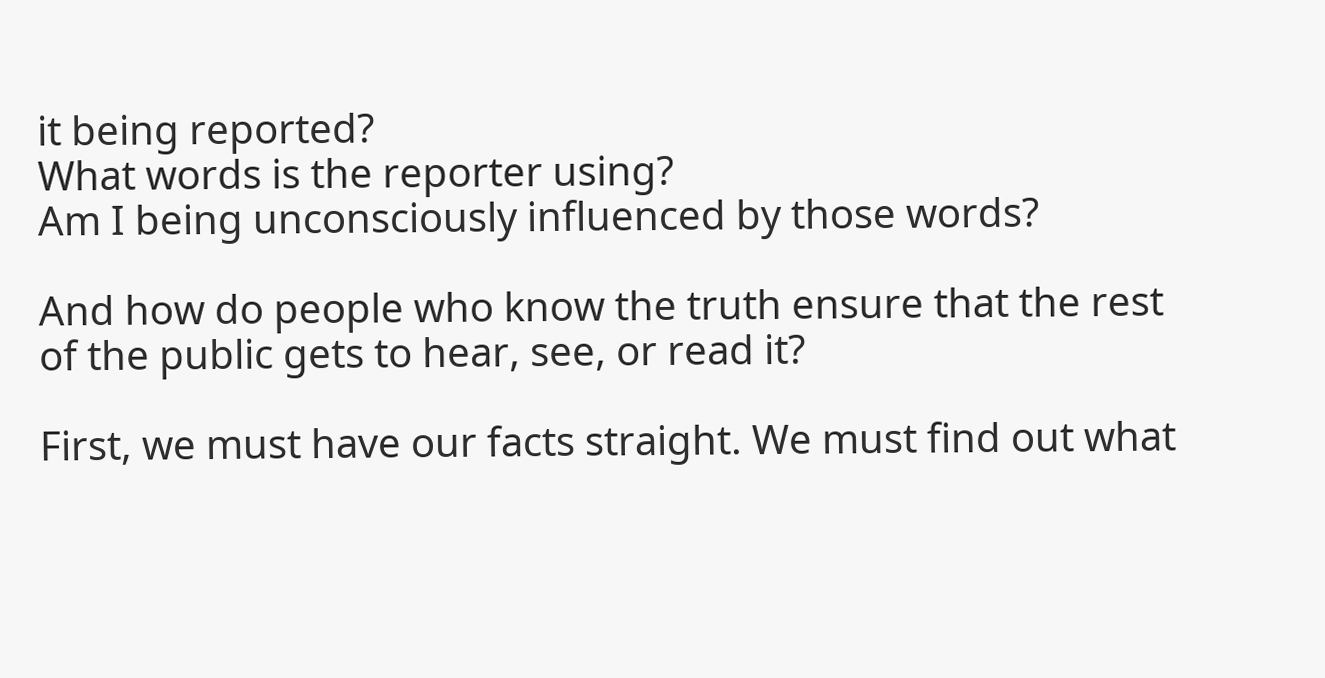it being reported?
What words is the reporter using?
Am I being unconsciously influenced by those words?

And how do people who know the truth ensure that the rest of the public gets to hear, see, or read it?

First, we must have our facts straight. We must find out what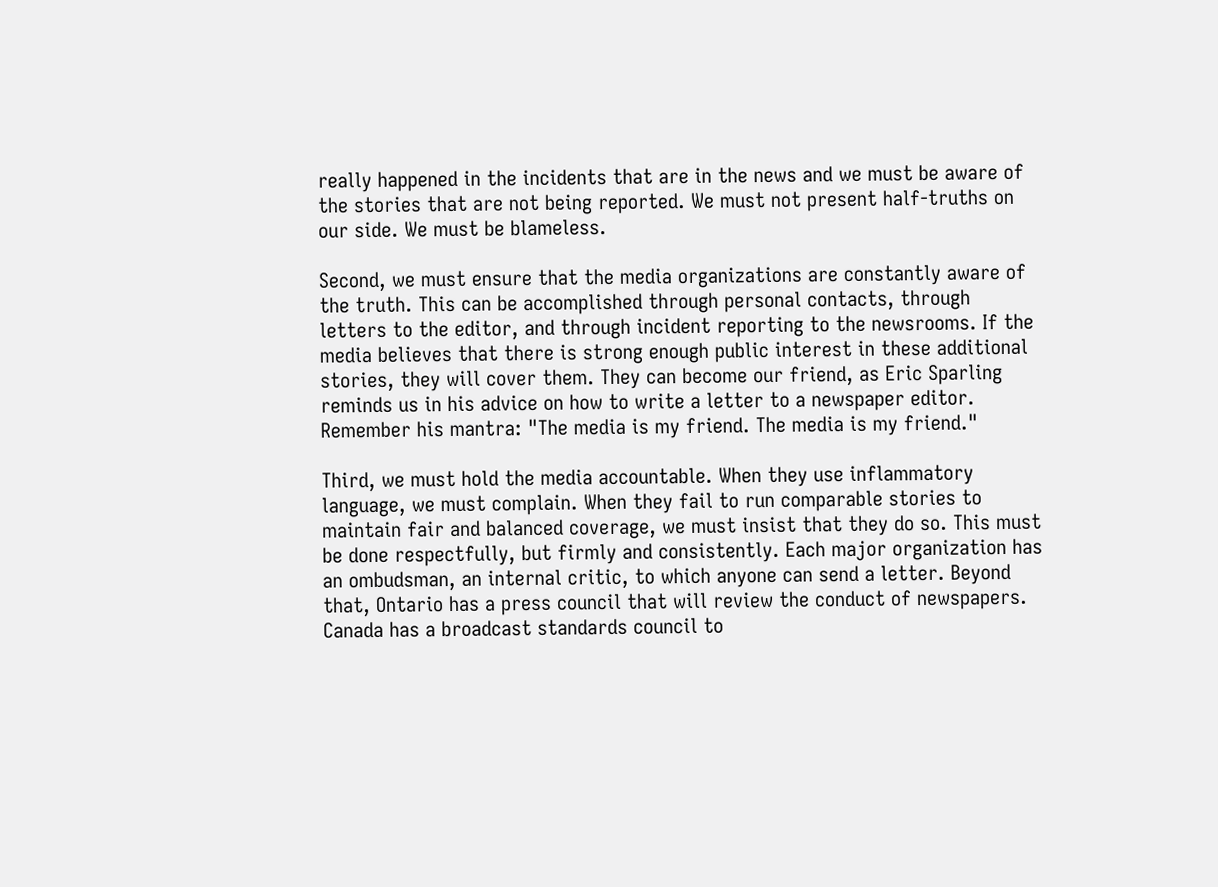really happened in the incidents that are in the news and we must be aware of the stories that are not being reported. We must not present half-truths on our side. We must be blameless.

Second, we must ensure that the media organizations are constantly aware of the truth. This can be accomplished through personal contacts, through letters to the editor, and through incident reporting to the newsrooms. If the media believes that there is strong enough public interest in these additional stories, they will cover them. They can become our friend, as Eric Sparling reminds us in his advice on how to write a letter to a newspaper editor. Remember his mantra: "The media is my friend. The media is my friend."

Third, we must hold the media accountable. When they use inflammatory language, we must complain. When they fail to run comparable stories to maintain fair and balanced coverage, we must insist that they do so. This must be done respectfully, but firmly and consistently. Each major organization has an ombudsman, an internal critic, to which anyone can send a letter. Beyond that, Ontario has a press council that will review the conduct of newspapers. Canada has a broadcast standards council to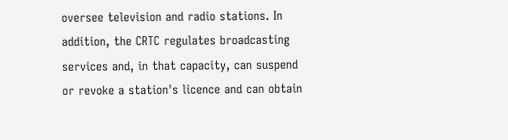oversee television and radio stations. In addition, the CRTC regulates broadcasting services and, in that capacity, can suspend or revoke a station's licence and can obtain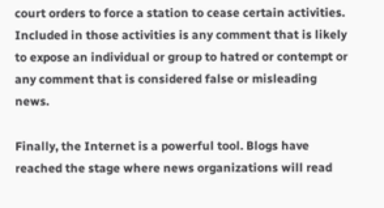court orders to force a station to cease certain activities. Included in those activities is any comment that is likely to expose an individual or group to hatred or contempt or any comment that is considered false or misleading news.

Finally, the Internet is a powerful tool. Blogs have reached the stage where news organizations will read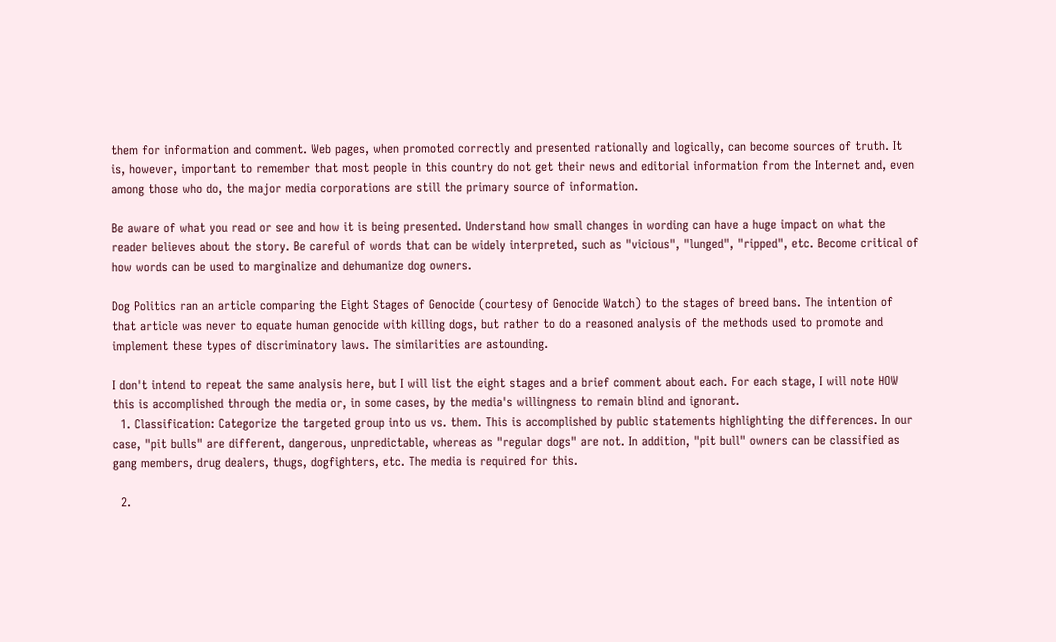them for information and comment. Web pages, when promoted correctly and presented rationally and logically, can become sources of truth. It is, however, important to remember that most people in this country do not get their news and editorial information from the Internet and, even among those who do, the major media corporations are still the primary source of information.

Be aware of what you read or see and how it is being presented. Understand how small changes in wording can have a huge impact on what the reader believes about the story. Be careful of words that can be widely interpreted, such as "vicious", "lunged", "ripped", etc. Become critical of how words can be used to marginalize and dehumanize dog owners.

Dog Politics ran an article comparing the Eight Stages of Genocide (courtesy of Genocide Watch) to the stages of breed bans. The intention of that article was never to equate human genocide with killing dogs, but rather to do a reasoned analysis of the methods used to promote and implement these types of discriminatory laws. The similarities are astounding.

I don't intend to repeat the same analysis here, but I will list the eight stages and a brief comment about each. For each stage, I will note HOW this is accomplished through the media or, in some cases, by the media's willingness to remain blind and ignorant.
  1. Classification: Categorize the targeted group into us vs. them. This is accomplished by public statements highlighting the differences. In our case, "pit bulls" are different, dangerous, unpredictable, whereas as "regular dogs" are not. In addition, "pit bull" owners can be classified as gang members, drug dealers, thugs, dogfighters, etc. The media is required for this.

  2.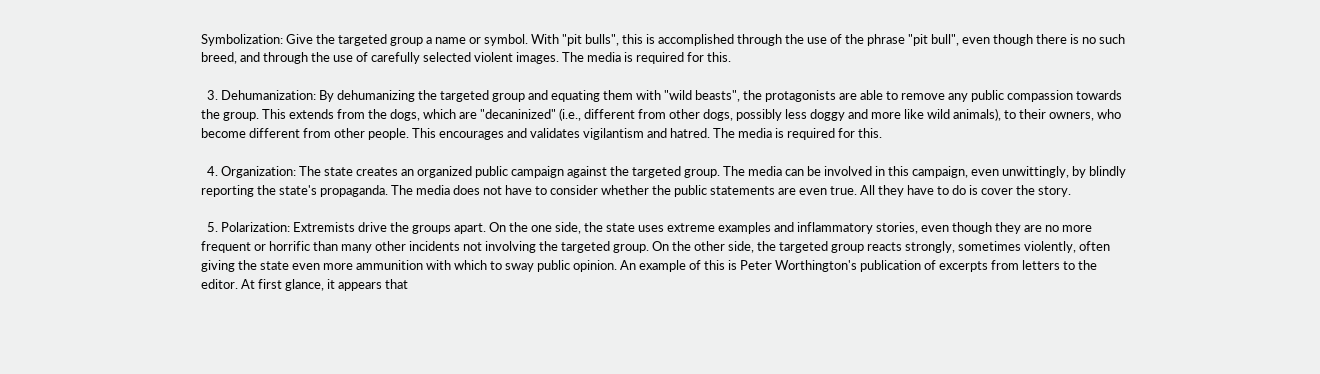Symbolization: Give the targeted group a name or symbol. With "pit bulls", this is accomplished through the use of the phrase "pit bull", even though there is no such breed, and through the use of carefully selected violent images. The media is required for this.

  3. Dehumanization: By dehumanizing the targeted group and equating them with "wild beasts", the protagonists are able to remove any public compassion towards the group. This extends from the dogs, which are "decaninized" (i.e., different from other dogs, possibly less doggy and more like wild animals), to their owners, who become different from other people. This encourages and validates vigilantism and hatred. The media is required for this.

  4. Organization: The state creates an organized public campaign against the targeted group. The media can be involved in this campaign, even unwittingly, by blindly reporting the state's propaganda. The media does not have to consider whether the public statements are even true. All they have to do is cover the story.

  5. Polarization: Extremists drive the groups apart. On the one side, the state uses extreme examples and inflammatory stories, even though they are no more frequent or horrific than many other incidents not involving the targeted group. On the other side, the targeted group reacts strongly, sometimes violently, often giving the state even more ammunition with which to sway public opinion. An example of this is Peter Worthington's publication of excerpts from letters to the editor. At first glance, it appears that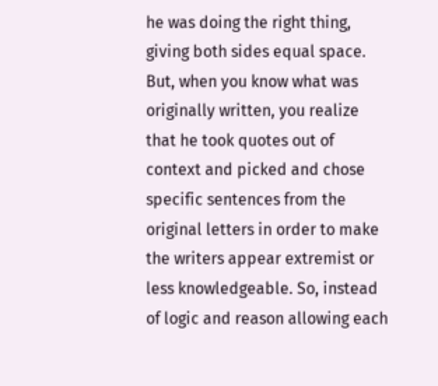he was doing the right thing, giving both sides equal space. But, when you know what was originally written, you realize that he took quotes out of context and picked and chose specific sentences from the original letters in order to make the writers appear extremist or less knowledgeable. So, instead of logic and reason allowing each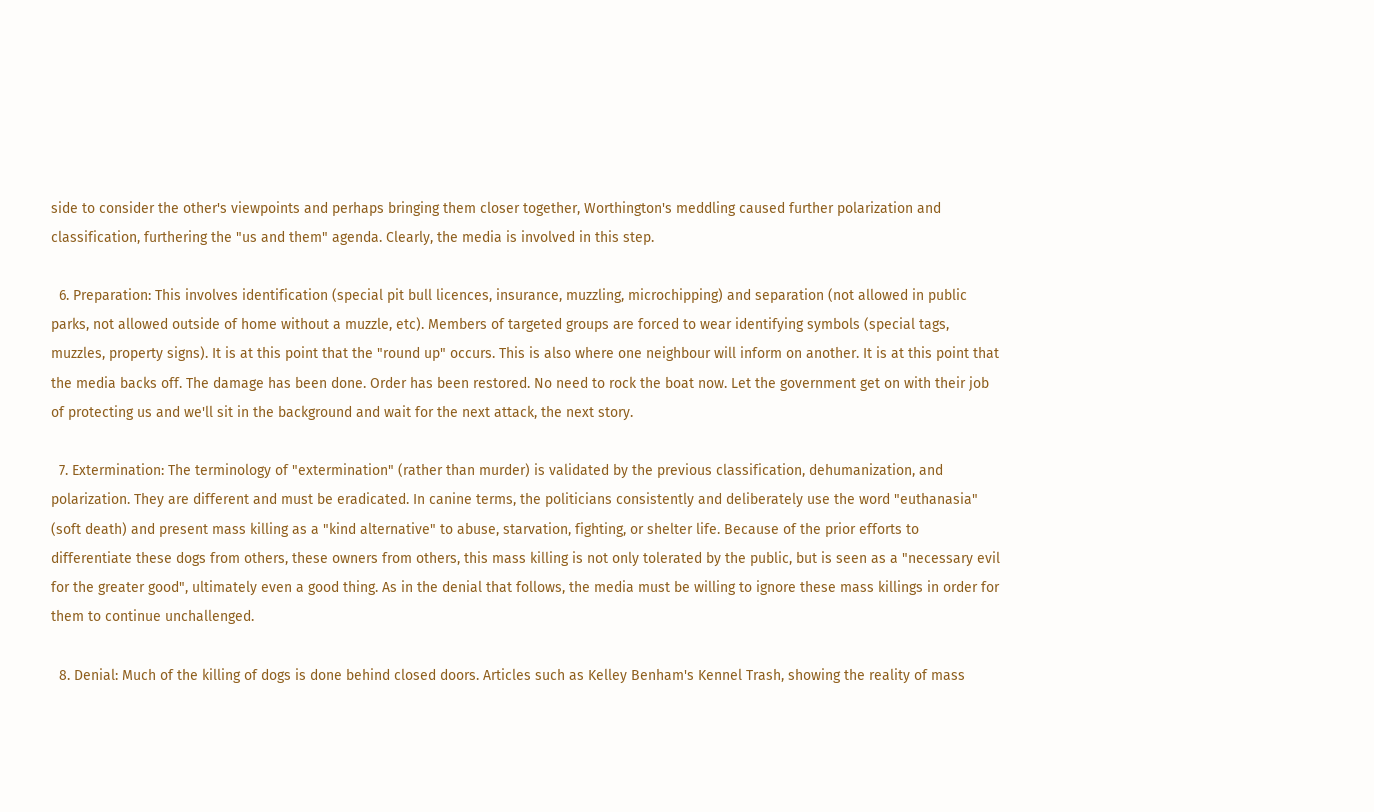side to consider the other's viewpoints and perhaps bringing them closer together, Worthington's meddling caused further polarization and classification, furthering the "us and them" agenda. Clearly, the media is involved in this step.

  6. Preparation: This involves identification (special pit bull licences, insurance, muzzling, microchipping) and separation (not allowed in public parks, not allowed outside of home without a muzzle, etc). Members of targeted groups are forced to wear identifying symbols (special tags, muzzles, property signs). It is at this point that the "round up" occurs. This is also where one neighbour will inform on another. It is at this point that the media backs off. The damage has been done. Order has been restored. No need to rock the boat now. Let the government get on with their job of protecting us and we'll sit in the background and wait for the next attack, the next story.

  7. Extermination: The terminology of "extermination" (rather than murder) is validated by the previous classification, dehumanization, and polarization. They are different and must be eradicated. In canine terms, the politicians consistently and deliberately use the word "euthanasia" (soft death) and present mass killing as a "kind alternative" to abuse, starvation, fighting, or shelter life. Because of the prior efforts to differentiate these dogs from others, these owners from others, this mass killing is not only tolerated by the public, but is seen as a "necessary evil for the greater good", ultimately even a good thing. As in the denial that follows, the media must be willing to ignore these mass killings in order for them to continue unchallenged.

  8. Denial: Much of the killing of dogs is done behind closed doors. Articles such as Kelley Benham's Kennel Trash, showing the reality of mass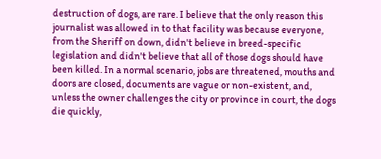destruction of dogs, are rare. I believe that the only reason this journalist was allowed in to that facility was because everyone, from the Sheriff on down, didn't believe in breed-specific legislation and didn't believe that all of those dogs should have been killed. In a normal scenario, jobs are threatened, mouths and doors are closed, documents are vague or non-existent, and, unless the owner challenges the city or province in court, the dogs die quickly,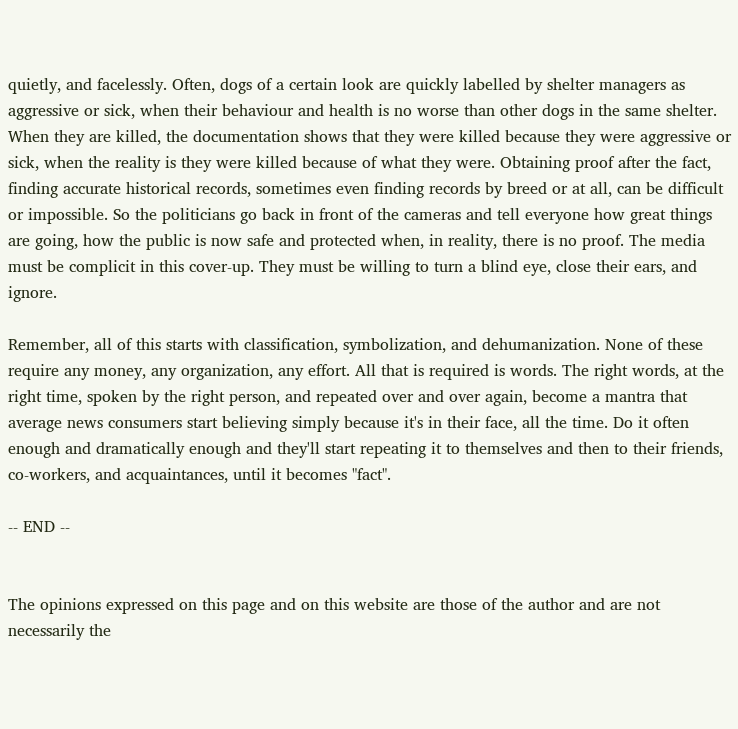quietly, and facelessly. Often, dogs of a certain look are quickly labelled by shelter managers as aggressive or sick, when their behaviour and health is no worse than other dogs in the same shelter. When they are killed, the documentation shows that they were killed because they were aggressive or sick, when the reality is they were killed because of what they were. Obtaining proof after the fact, finding accurate historical records, sometimes even finding records by breed or at all, can be difficult or impossible. So the politicians go back in front of the cameras and tell everyone how great things are going, how the public is now safe and protected when, in reality, there is no proof. The media must be complicit in this cover-up. They must be willing to turn a blind eye, close their ears, and ignore.

Remember, all of this starts with classification, symbolization, and dehumanization. None of these require any money, any organization, any effort. All that is required is words. The right words, at the right time, spoken by the right person, and repeated over and over again, become a mantra that average news consumers start believing simply because it's in their face, all the time. Do it often enough and dramatically enough and they'll start repeating it to themselves and then to their friends, co-workers, and acquaintances, until it becomes "fact".

-- END --


The opinions expressed on this page and on this website are those of the author and are not necessarily the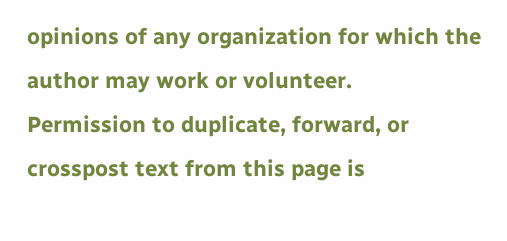opinions of any organization for which the author may work or volunteer.
Permission to duplicate, forward, or crosspost text from this page is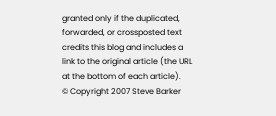granted only if the duplicated, forwarded, or crossposted text credits this blog and includes a link to the original article (the URL at the bottom of each article).
© Copyright 2007 Steve Barker